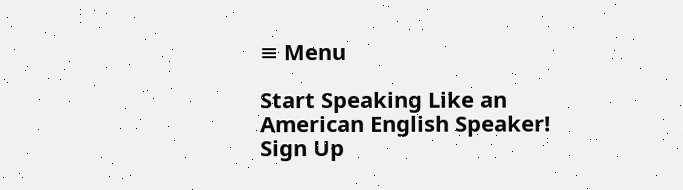≡ Menu

Start Speaking Like an American English Speaker! Sign Up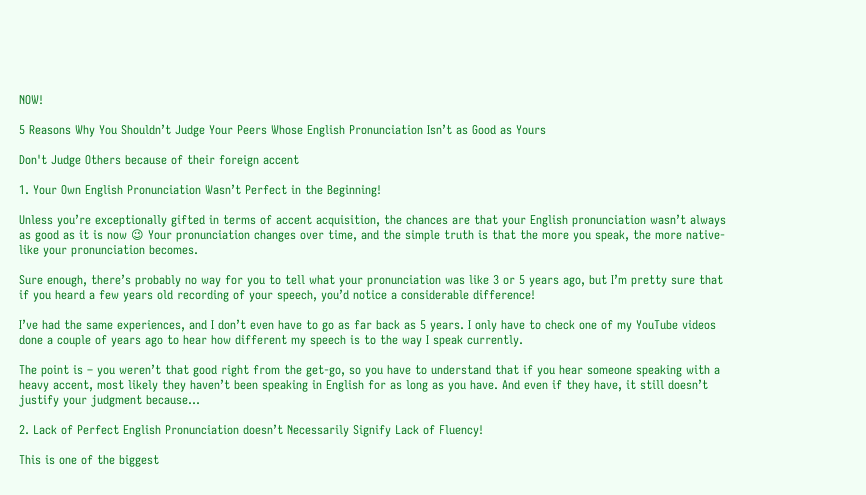NOW!

5 Reasons Why You Shouldn’t Judge Your Peers Whose English Pronunciation Isn’t as Good as Yours

Don't Judge Others because of their foreign accent

1. Your Own English Pronunciation Wasn’t Perfect in the Beginning!

Unless you’re exceptionally gifted in terms of accent acquisition, the chances are that your English pronunciation wasn’t always as good as it is now 😉 Your pronunciation changes over time, and the simple truth is that the more you speak, the more native-like your pronunciation becomes.

Sure enough, there’s probably no way for you to tell what your pronunciation was like 3 or 5 years ago, but I’m pretty sure that if you heard a few years old recording of your speech, you’d notice a considerable difference!

I’ve had the same experiences, and I don’t even have to go as far back as 5 years. I only have to check one of my YouTube videos done a couple of years ago to hear how different my speech is to the way I speak currently.

The point is – you weren’t that good right from the get-go, so you have to understand that if you hear someone speaking with a heavy accent, most likely they haven’t been speaking in English for as long as you have. And even if they have, it still doesn’t justify your judgment because…

2. Lack of Perfect English Pronunciation doesn’t Necessarily Signify Lack of Fluency!

This is one of the biggest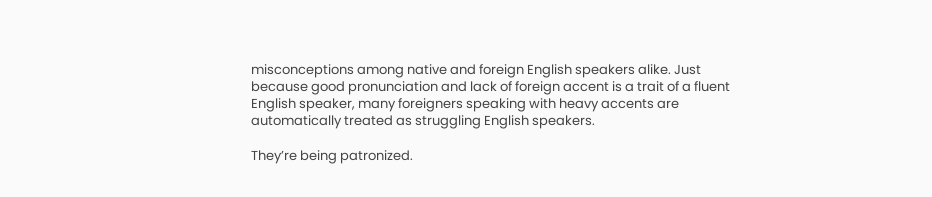misconceptions among native and foreign English speakers alike. Just because good pronunciation and lack of foreign accent is a trait of a fluent English speaker, many foreigners speaking with heavy accents are automatically treated as struggling English speakers.

They’re being patronized.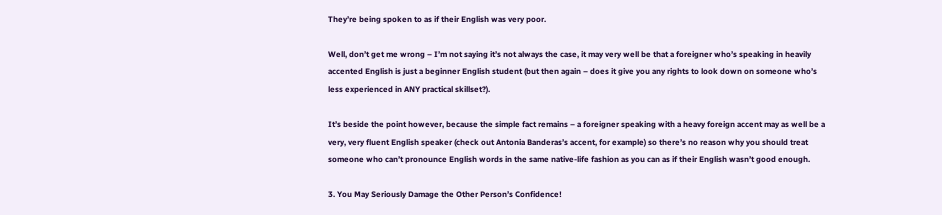They’re being spoken to as if their English was very poor.

Well, don’t get me wrong – I’m not saying it’s not always the case, it may very well be that a foreigner who’s speaking in heavily accented English is just a beginner English student (but then again – does it give you any rights to look down on someone who’s less experienced in ANY practical skillset?).

It’s beside the point however, because the simple fact remains – a foreigner speaking with a heavy foreign accent may as well be a very, very fluent English speaker (check out Antonia Banderas’s accent, for example) so there’s no reason why you should treat someone who can’t pronounce English words in the same native-life fashion as you can as if their English wasn’t good enough.

3. You May Seriously Damage the Other Person’s Confidence!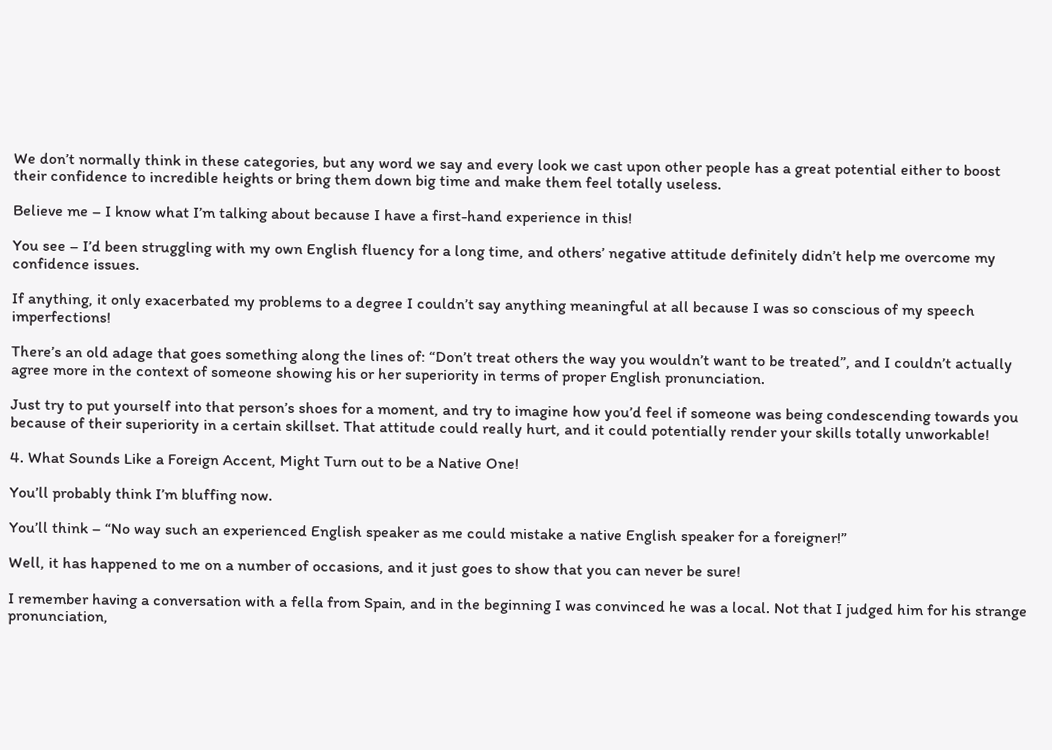We don’t normally think in these categories, but any word we say and every look we cast upon other people has a great potential either to boost their confidence to incredible heights or bring them down big time and make them feel totally useless.

Believe me – I know what I’m talking about because I have a first-hand experience in this!

You see – I’d been struggling with my own English fluency for a long time, and others’ negative attitude definitely didn’t help me overcome my confidence issues.

If anything, it only exacerbated my problems to a degree I couldn’t say anything meaningful at all because I was so conscious of my speech imperfections!

There’s an old adage that goes something along the lines of: “Don’t treat others the way you wouldn’t want to be treated”, and I couldn’t actually agree more in the context of someone showing his or her superiority in terms of proper English pronunciation.

Just try to put yourself into that person’s shoes for a moment, and try to imagine how you’d feel if someone was being condescending towards you because of their superiority in a certain skillset. That attitude could really hurt, and it could potentially render your skills totally unworkable!

4. What Sounds Like a Foreign Accent, Might Turn out to be a Native One!

You’ll probably think I’m bluffing now.

You’ll think – “No way such an experienced English speaker as me could mistake a native English speaker for a foreigner!”

Well, it has happened to me on a number of occasions, and it just goes to show that you can never be sure!

I remember having a conversation with a fella from Spain, and in the beginning I was convinced he was a local. Not that I judged him for his strange pronunciation,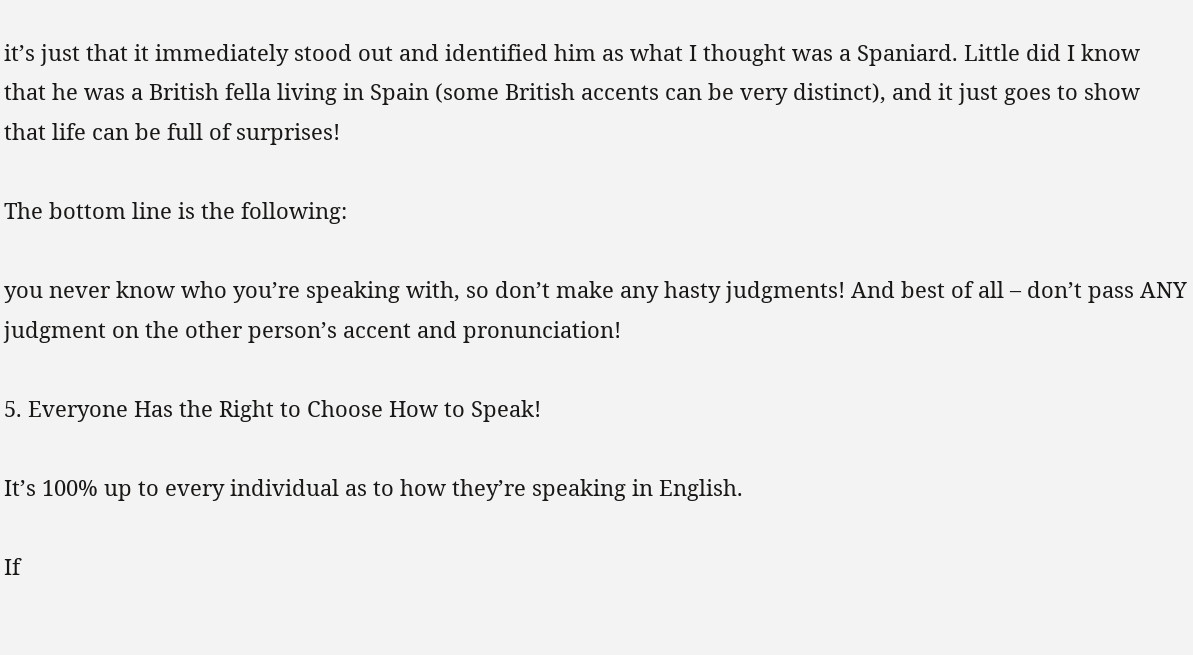it’s just that it immediately stood out and identified him as what I thought was a Spaniard. Little did I know that he was a British fella living in Spain (some British accents can be very distinct), and it just goes to show that life can be full of surprises!

The bottom line is the following:

you never know who you’re speaking with, so don’t make any hasty judgments! And best of all – don’t pass ANY judgment on the other person’s accent and pronunciation!

5. Everyone Has the Right to Choose How to Speak!

It’s 100% up to every individual as to how they’re speaking in English.

If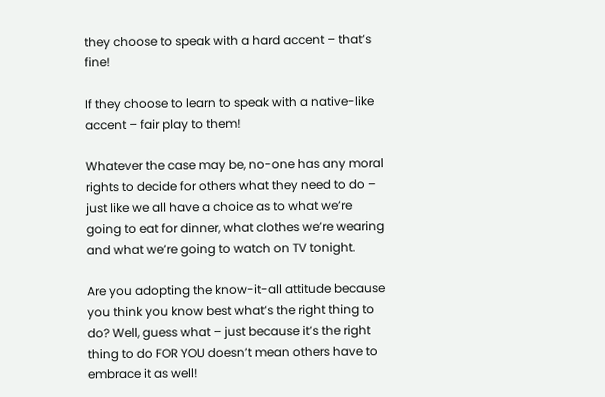they choose to speak with a hard accent – that’s fine!

If they choose to learn to speak with a native-like accent – fair play to them!

Whatever the case may be, no-one has any moral rights to decide for others what they need to do – just like we all have a choice as to what we’re going to eat for dinner, what clothes we’re wearing and what we’re going to watch on TV tonight.

Are you adopting the know-it-all attitude because you think you know best what’s the right thing to do? Well, guess what – just because it’s the right thing to do FOR YOU doesn’t mean others have to embrace it as well!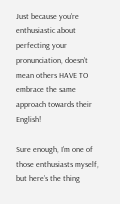Just because you’re enthusiastic about perfecting your pronunciation, doesn’t mean others HAVE TO embrace the same approach towards their English!

Sure enough, I’m one of those enthusiasts myself, but here’s the thing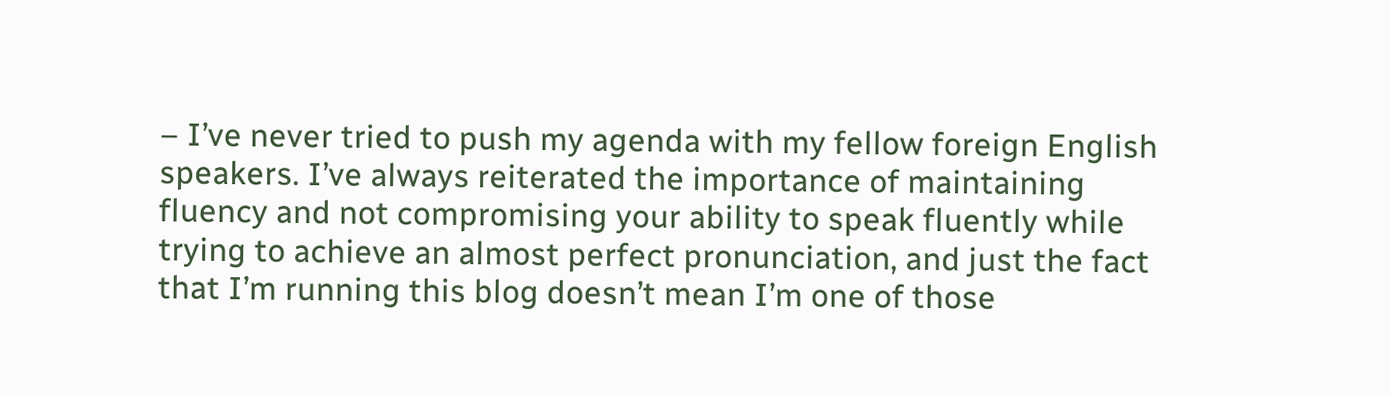– I’ve never tried to push my agenda with my fellow foreign English speakers. I’ve always reiterated the importance of maintaining fluency and not compromising your ability to speak fluently while trying to achieve an almost perfect pronunciation, and just the fact that I’m running this blog doesn’t mean I’m one of those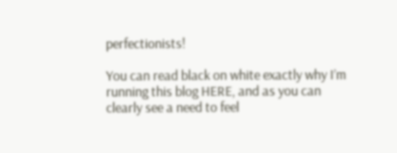perfectionists!

You can read black on white exactly why I’m running this blog HERE, and as you can clearly see a need to feel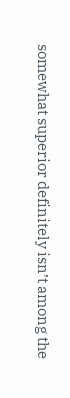somewhat superior definitely isn’t among the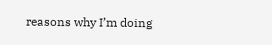reasons why I’m doing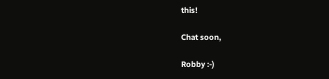this!

Chat soon,

Robby :-)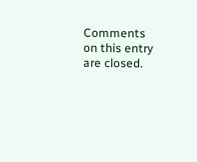Comments on this entry are closed.